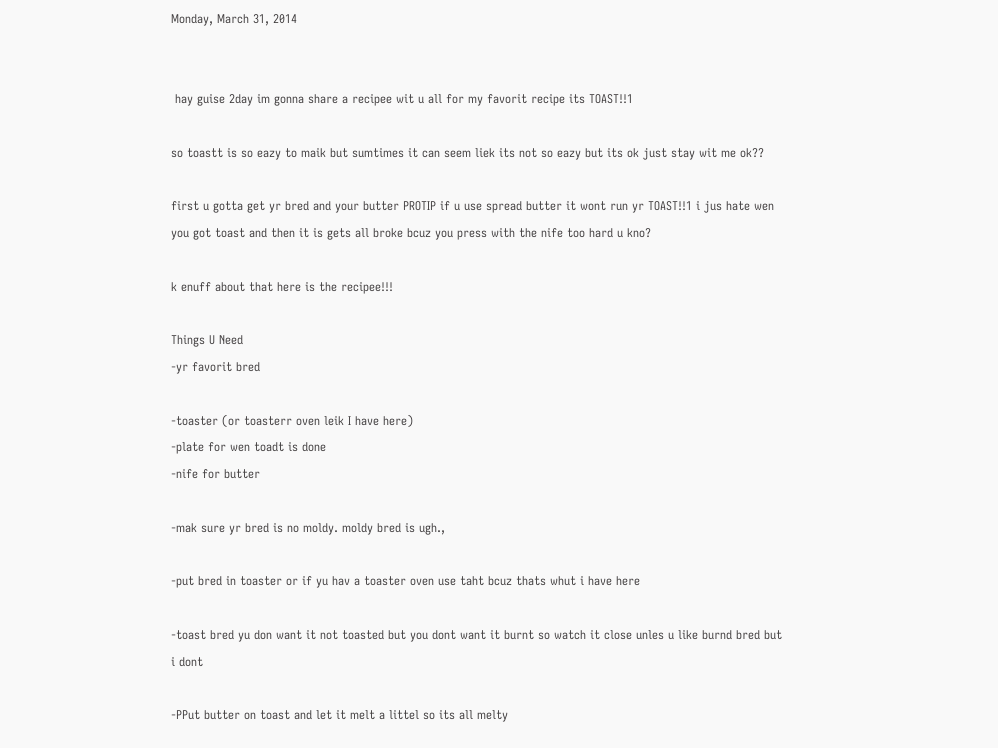Monday, March 31, 2014


 hay guise 2day im gonna share a recipee wit u all for my favorit recipe its TOAST!!1

so toastt is so eazy to maik but sumtimes it can seem liek its not so eazy but its ok just stay wit me ok??

first u gotta get yr bred and your butter PROTIP if u use spread butter it wont run yr TOAST!!1 i jus hate wen you got toast and then it is gets all broke bcuz you press with the nife too hard u kno?

k enuff about that here is the recipee!!!

Things U Need
-yr favorit bred

-toaster (or toasterr oven leik I have here)
-plate for wen toadt is done
-nife for butter

-mak sure yr bred is no moldy. moldy bred is ugh.,

-put bred in toaster or if yu hav a toaster oven use taht bcuz thats whut i have here

-toast bred yu don want it not toasted but you dont want it burnt so watch it close unles u like burnd bred but i dont

-PPut butter on toast and let it melt a littel so its all melty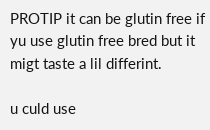PROTIP it can be glutin free if yu use glutin free bred but it migt taste a lil differint.

u culd use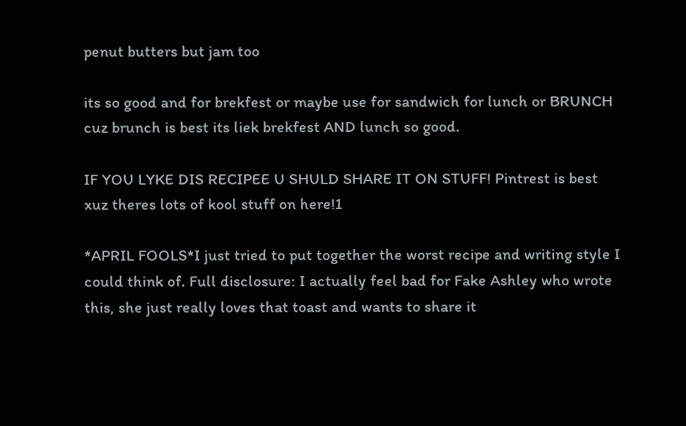penut butters but jam too

its so good and for brekfest or maybe use for sandwich for lunch or BRUNCH cuz brunch is best its liek brekfest AND lunch so good.

IF YOU LYKE DIS RECIPEE U SHULD SHARE IT ON STUFF! Pintrest is best xuz theres lots of kool stuff on here!1

*APRIL FOOLS*I just tried to put together the worst recipe and writing style I could think of. Full disclosure: I actually feel bad for Fake Ashley who wrote this, she just really loves that toast and wants to share it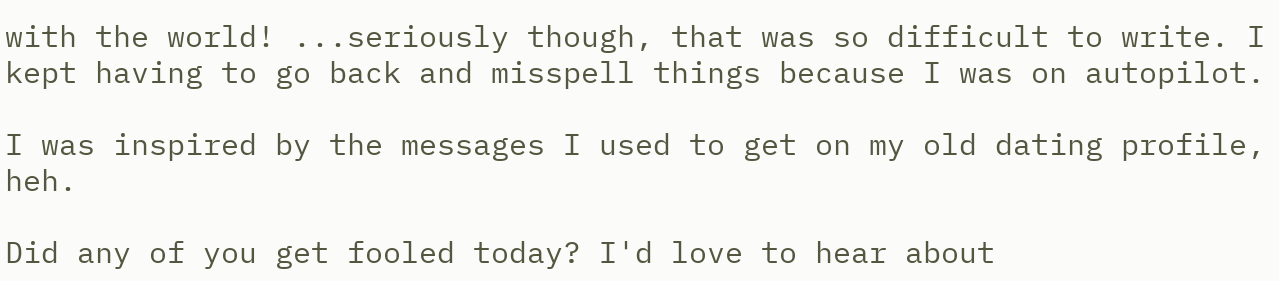with the world! ...seriously though, that was so difficult to write. I kept having to go back and misspell things because I was on autopilot.

I was inspired by the messages I used to get on my old dating profile, heh.

Did any of you get fooled today? I'd love to hear about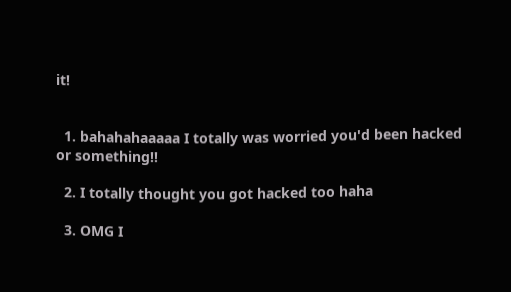it!


  1. bahahahaaaaa I totally was worried you'd been hacked or something!!

  2. I totally thought you got hacked too haha

  3. OMG I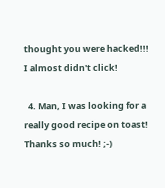thought you were hacked!!! I almost didn't click!

  4. Man, I was looking for a really good recipe on toast! Thanks so much! ;-)